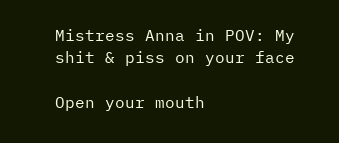Mistress Anna in POV: My shit & piss on your face

Open your mouth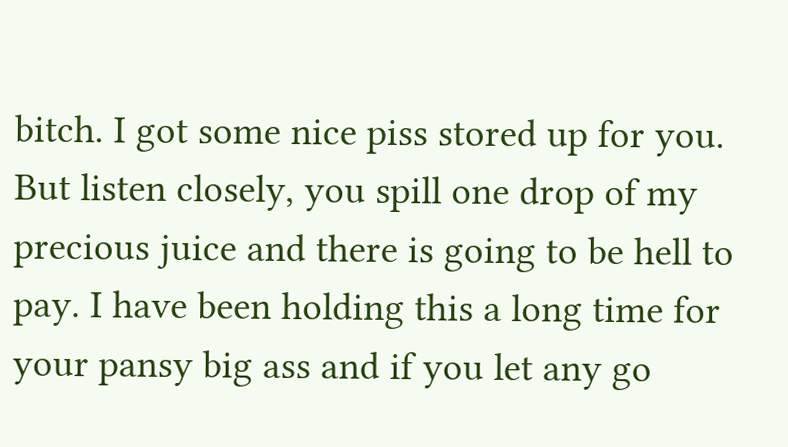bitch. I got some nice piss stored up for you. But listen closely, you spill one drop of my precious juice and there is going to be hell to pay. I have been holding this a long time for your pansy big ass and if you let any go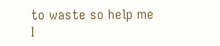to waste so help me I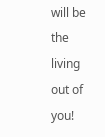will be the living out of you!